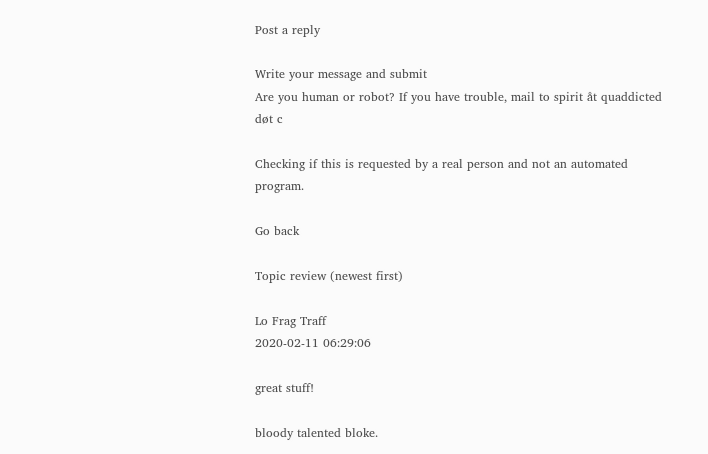Post a reply

Write your message and submit
Are you human or robot? If you have trouble, mail to spirit åt quaddicted døt c

Checking if this is requested by a real person and not an automated program.

Go back

Topic review (newest first)

Lo Frag Traff
2020-02-11 06:29:06

great stuff!

bloody talented bloke.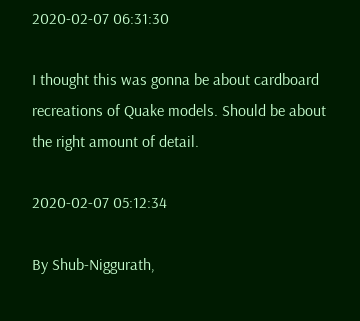2020-02-07 06:31:30

I thought this was gonna be about cardboard recreations of Quake models. Should be about the right amount of detail.

2020-02-07 05:12:34

By Shub-Niggurath,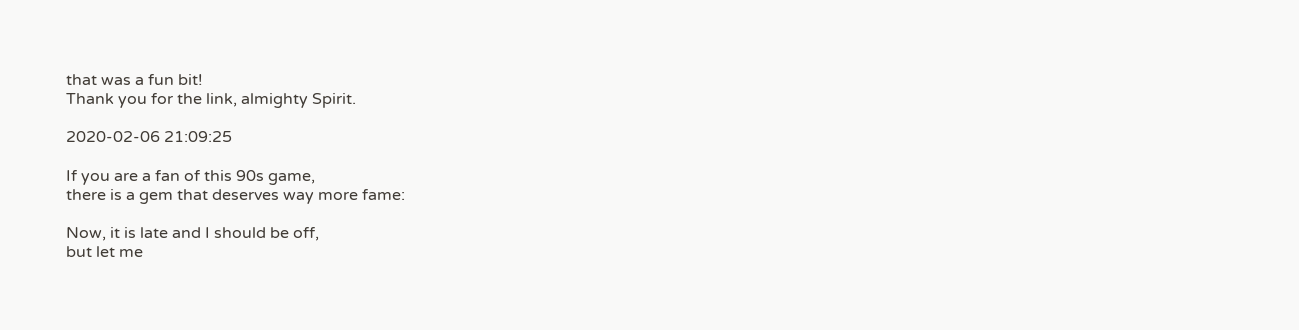that was a fun bit!
Thank you for the link, almighty Spirit.

2020-02-06 21:09:25

If you are a fan of this 90s game,
there is a gem that deserves way more fame:

Now, it is late and I should be off,
but let me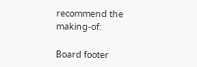recommend the making-of:

Board footer